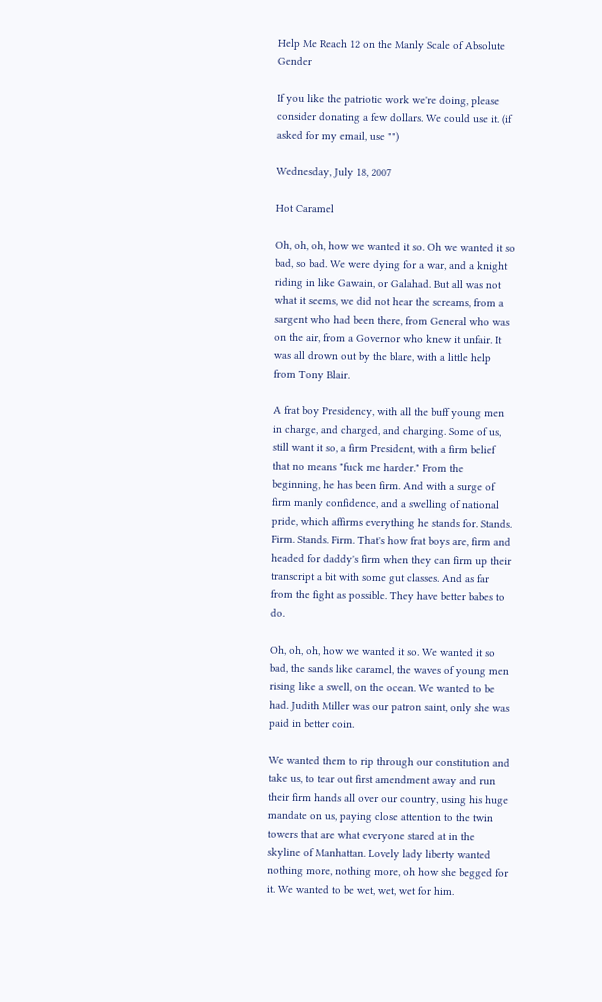Help Me Reach 12 on the Manly Scale of Absolute Gender

If you like the patriotic work we're doing, please consider donating a few dollars. We could use it. (if asked for my email, use "")

Wednesday, July 18, 2007

Hot Caramel

Oh, oh, oh, how we wanted it so. Oh we wanted it so bad, so bad. We were dying for a war, and a knight riding in like Gawain, or Galahad. But all was not what it seems, we did not hear the screams, from a sargent who had been there, from General who was on the air, from a Governor who knew it unfair. It was all drown out by the blare, with a little help from Tony Blair.

A frat boy Presidency, with all the buff young men in charge, and charged, and charging. Some of us, still want it so, a firm President, with a firm belief that no means "fuck me harder." From the beginning, he has been firm. And with a surge of firm manly confidence, and a swelling of national pride, which affirms everything he stands for. Stands. Firm. Stands. Firm. That's how frat boys are, firm and headed for daddy's firm when they can firm up their transcript a bit with some gut classes. And as far from the fight as possible. They have better babes to do.

Oh, oh, oh, how we wanted it so. We wanted it so bad, the sands like caramel, the waves of young men rising like a swell, on the ocean. We wanted to be had. Judith Miller was our patron saint, only she was paid in better coin.

We wanted them to rip through our constitution and take us, to tear out first amendment away and run their firm hands all over our country, using his huge mandate on us, paying close attention to the twin towers that are what everyone stared at in the skyline of Manhattan. Lovely lady liberty wanted nothing more, nothing more, oh how she begged for it. We wanted to be wet, wet, wet for him.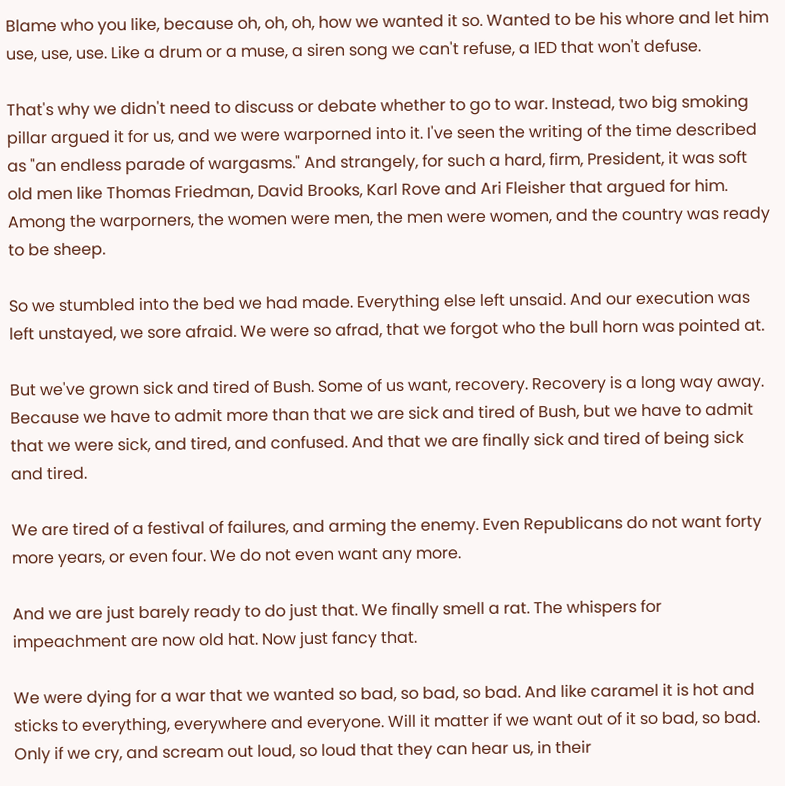Blame who you like, because oh, oh, oh, how we wanted it so. Wanted to be his whore and let him use, use, use. Like a drum or a muse, a siren song we can't refuse, a IED that won't defuse.

That's why we didn't need to discuss or debate whether to go to war. Instead, two big smoking pillar argued it for us, and we were warporned into it. I've seen the writing of the time described as "an endless parade of wargasms." And strangely, for such a hard, firm, President, it was soft old men like Thomas Friedman, David Brooks, Karl Rove and Ari Fleisher that argued for him. Among the warporners, the women were men, the men were women, and the country was ready to be sheep.

So we stumbled into the bed we had made. Everything else left unsaid. And our execution was left unstayed, we sore afraid. We were so afrad, that we forgot who the bull horn was pointed at.

But we've grown sick and tired of Bush. Some of us want, recovery. Recovery is a long way away. Because we have to admit more than that we are sick and tired of Bush, but we have to admit that we were sick, and tired, and confused. And that we are finally sick and tired of being sick and tired.

We are tired of a festival of failures, and arming the enemy. Even Republicans do not want forty more years, or even four. We do not even want any more.

And we are just barely ready to do just that. We finally smell a rat. The whispers for impeachment are now old hat. Now just fancy that.

We were dying for a war that we wanted so bad, so bad, so bad. And like caramel it is hot and sticks to everything, everywhere and everyone. Will it matter if we want out of it so bad, so bad. Only if we cry, and scream out loud, so loud that they can hear us, in their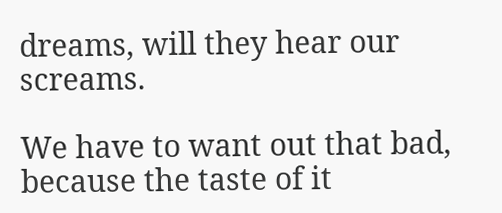dreams, will they hear our screams.

We have to want out that bad, because the taste of it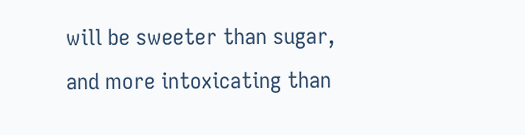will be sweeter than sugar, and more intoxicating than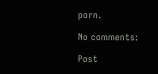porn.

No comments:

Post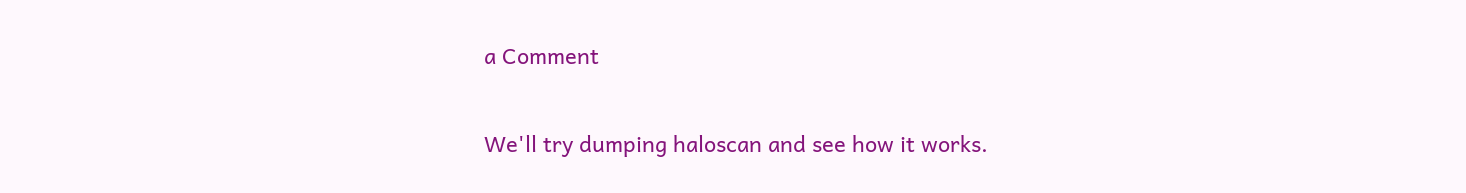a Comment

We'll try dumping haloscan and see how it works.